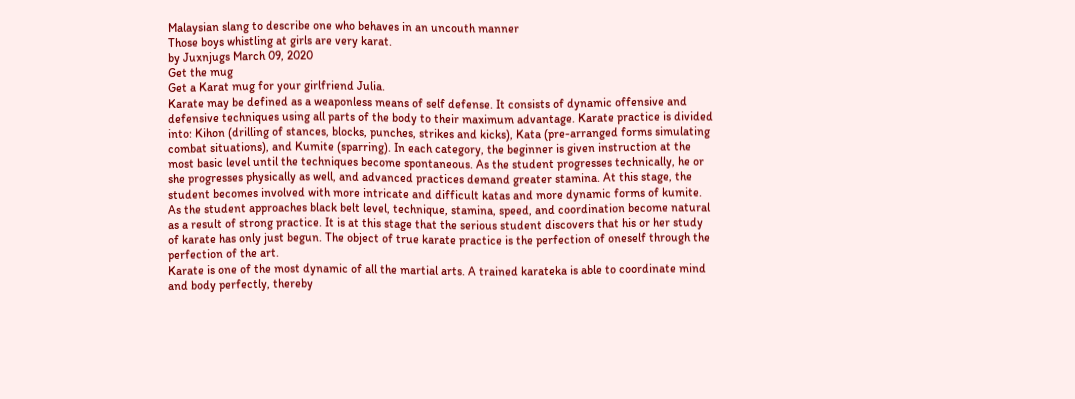Malaysian slang to describe one who behaves in an uncouth manner
Those boys whistling at girls are very karat.
by Juxnjugs March 09, 2020
Get the mug
Get a Karat mug for your girlfriend Julia.
Karate may be defined as a weaponless means of self defense. It consists of dynamic offensive and defensive techniques using all parts of the body to their maximum advantage. Karate practice is divided into: Kihon (drilling of stances, blocks, punches, strikes and kicks), Kata (pre-arranged forms simulating combat situations), and Kumite (sparring). In each category, the beginner is given instruction at the most basic level until the techniques become spontaneous. As the student progresses technically, he or she progresses physically as well, and advanced practices demand greater stamina. At this stage, the student becomes involved with more intricate and difficult katas and more dynamic forms of kumite. As the student approaches black belt level, technique, stamina, speed, and coordination become natural as a result of strong practice. It is at this stage that the serious student discovers that his or her study of karate has only just begun. The object of true karate practice is the perfection of oneself through the perfection of the art.
Karate is one of the most dynamic of all the martial arts. A trained karateka is able to coordinate mind and body perfectly, thereby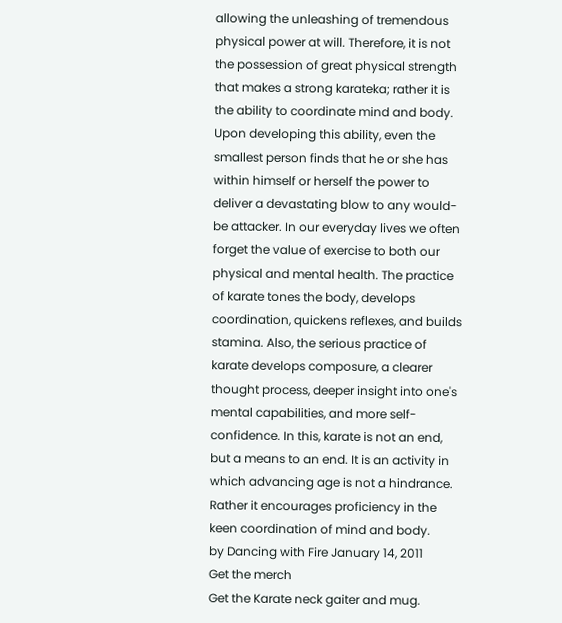allowing the unleashing of tremendous physical power at will. Therefore, it is not the possession of great physical strength that makes a strong karateka; rather it is the ability to coordinate mind and body. Upon developing this ability, even the smallest person finds that he or she has within himself or herself the power to deliver a devastating blow to any would-be attacker. In our everyday lives we often forget the value of exercise to both our physical and mental health. The practice of karate tones the body, develops coordination, quickens reflexes, and builds stamina. Also, the serious practice of karate develops composure, a clearer thought process, deeper insight into one's mental capabilities, and more self-confidence. In this, karate is not an end, but a means to an end. It is an activity in which advancing age is not a hindrance. Rather it encourages proficiency in the keen coordination of mind and body.
by Dancing with Fire January 14, 2011
Get the merch
Get the Karate neck gaiter and mug.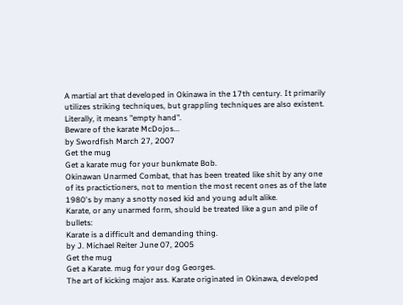A martial art that developed in Okinawa in the 17th century. It primarily utilizes striking techniques, but grappling techniques are also existent. Literally, it means "empty hand".
Beware of the karate McDojos...
by Swordfish March 27, 2007
Get the mug
Get a karate mug for your bunkmate Bob.
Okinawan Unarmed Combat, that has been treated like shit by any one of its practictioners, not to mention the most recent ones as of the late 1980's by many a snotty nosed kid and young adult alike.
Karate, or any unarmed form, should be treated like a gun and pile of bullets:
Karate is a difficult and demanding thing.
by J. Michael Reiter June 07, 2005
Get the mug
Get a Karate. mug for your dog Georges.
The art of kicking major ass. Karate originated in Okinawa, developed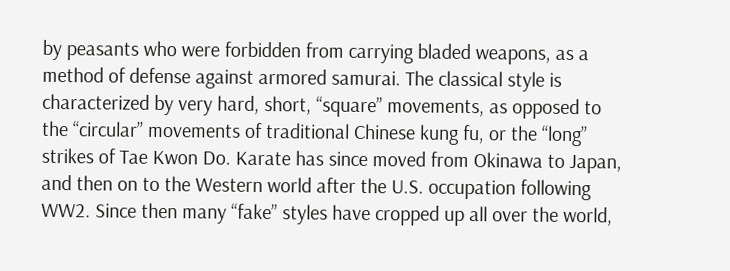by peasants who were forbidden from carrying bladed weapons, as a method of defense against armored samurai. The classical style is characterized by very hard, short, “square” movements, as opposed to the “circular” movements of traditional Chinese kung fu, or the “long” strikes of Tae Kwon Do. Karate has since moved from Okinawa to Japan, and then on to the Western world after the U.S. occupation following WW2. Since then many “fake” styles have cropped up all over the world,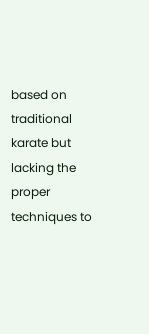based on traditional karate but lacking the proper techniques to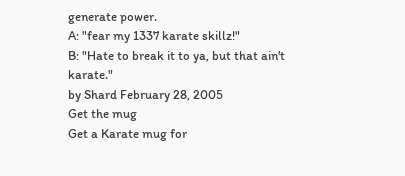generate power.
A: "fear my 1337 karate skillz!"
B: "Hate to break it to ya, but that ain't karate."
by Shard February 28, 2005
Get the mug
Get a Karate mug for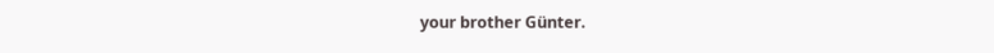your brother Günter.